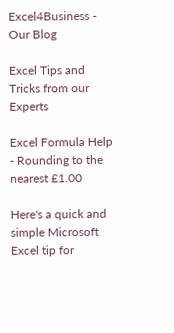Excel4Business - Our Blog

Excel Tips and Tricks from our Experts

Excel Formula Help - Rounding to the nearest £1.00

Here's a quick and simple Microsoft Excel tip for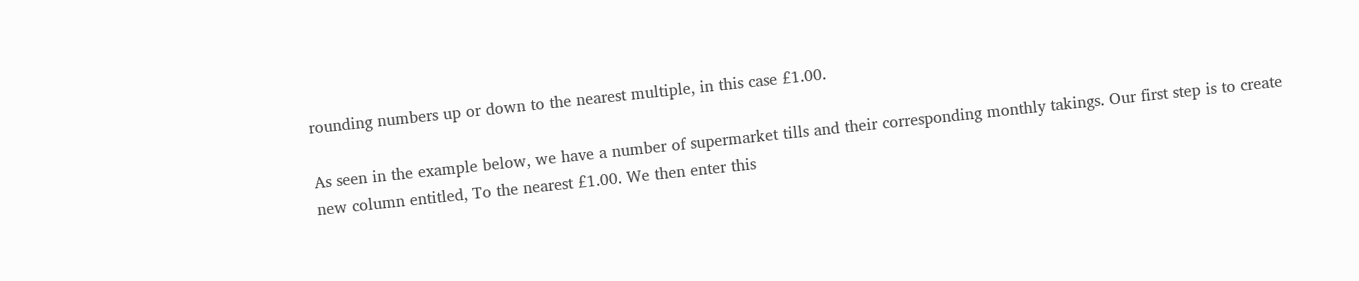rounding numbers up or down to the nearest multiple, in this case £1.00.

As seen in the example below, we have a number of supermarket tills and their corresponding monthly takings. Our first step is to create new column entitled, To the nearest £1.00. We then enter this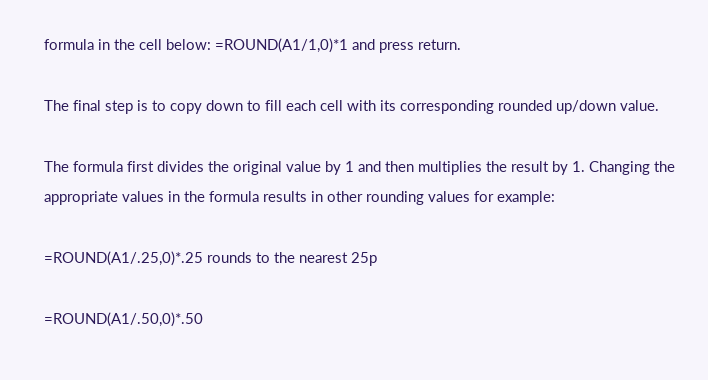formula in the cell below: =ROUND(A1/1,0)*1 and press return.

The final step is to copy down to fill each cell with its corresponding rounded up/down value.

The formula first divides the original value by 1 and then multiplies the result by 1. Changing the appropriate values in the formula results in other rounding values for example:

=ROUND(A1/.25,0)*.25 rounds to the nearest 25p

=ROUND(A1/.50,0)*.50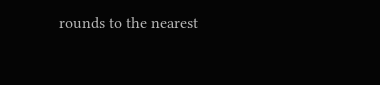rounds to the nearest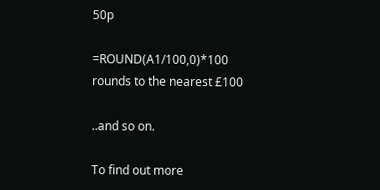50p

=ROUND(A1/100,0)*100 rounds to the nearest £100

..and so on.

To find out more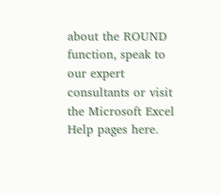about the ROUND function, speak to our expert consultants or visit the Microsoft Excel Help pages here.